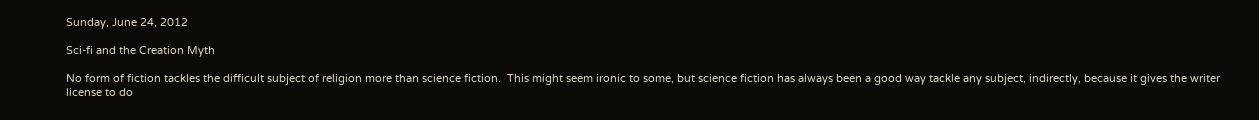Sunday, June 24, 2012

Sci-fi and the Creation Myth

No form of fiction tackles the difficult subject of religion more than science fiction.  This might seem ironic to some, but science fiction has always been a good way tackle any subject, indirectly, because it gives the writer license to do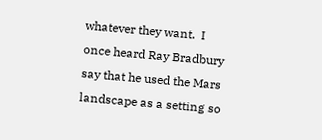whatever they want.  I once heard Ray Bradbury say that he used the Mars landscape as a setting so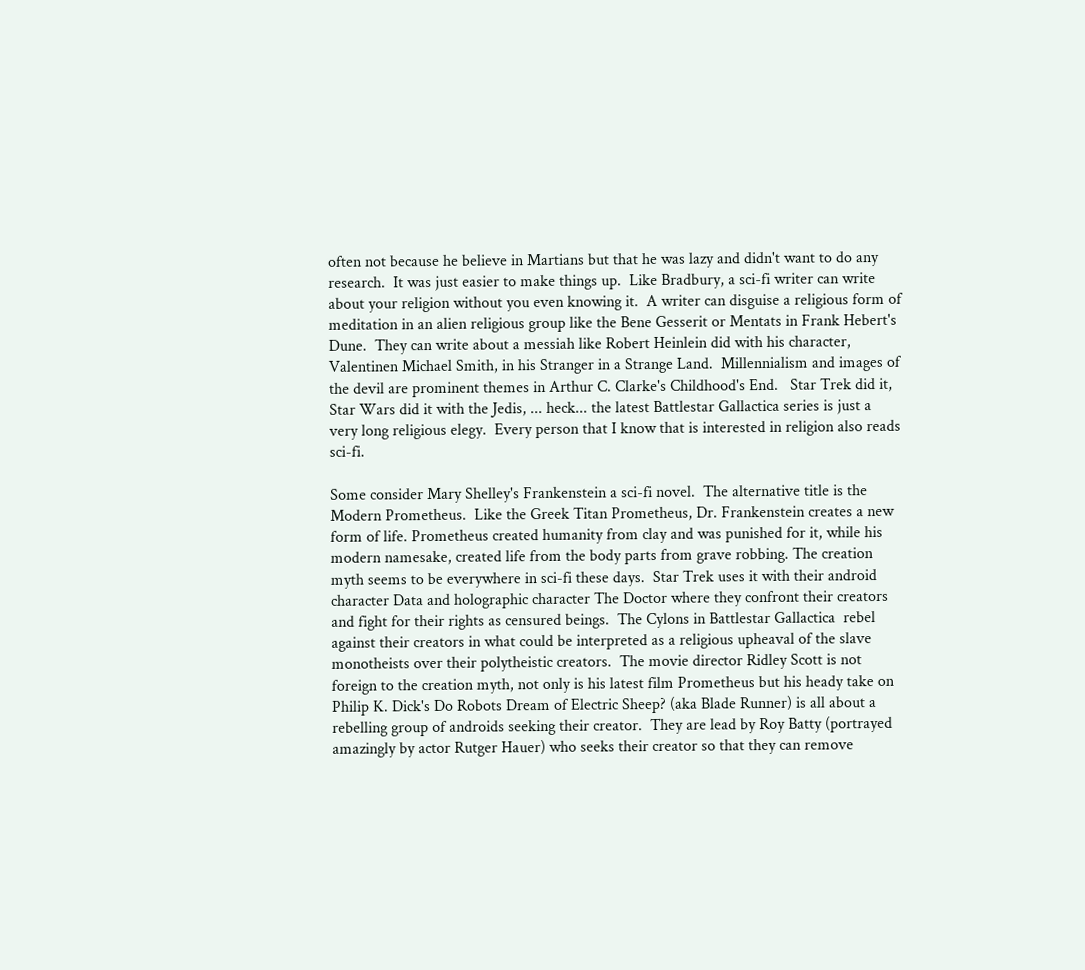often not because he believe in Martians but that he was lazy and didn't want to do any research.  It was just easier to make things up.  Like Bradbury, a sci-fi writer can write about your religion without you even knowing it.  A writer can disguise a religious form of meditation in an alien religious group like the Bene Gesserit or Mentats in Frank Hebert's Dune.  They can write about a messiah like Robert Heinlein did with his character, Valentinen Michael Smith, in his Stranger in a Strange Land.  Millennialism and images of the devil are prominent themes in Arthur C. Clarke's Childhood's End.   Star Trek did it, Star Wars did it with the Jedis, ... heck... the latest Battlestar Gallactica series is just a very long religious elegy.  Every person that I know that is interested in religion also reads sci-fi.

Some consider Mary Shelley's Frankenstein a sci-fi novel.  The alternative title is the Modern Prometheus.  Like the Greek Titan Prometheus, Dr. Frankenstein creates a new form of life. Prometheus created humanity from clay and was punished for it, while his modern namesake, created life from the body parts from grave robbing. The creation myth seems to be everywhere in sci-fi these days.  Star Trek uses it with their android character Data and holographic character The Doctor where they confront their creators and fight for their rights as censured beings.  The Cylons in Battlestar Gallactica  rebel against their creators in what could be interpreted as a religious upheaval of the slave monotheists over their polytheistic creators.  The movie director Ridley Scott is not foreign to the creation myth, not only is his latest film Prometheus but his heady take on Philip K. Dick's Do Robots Dream of Electric Sheep? (aka Blade Runner) is all about a rebelling group of androids seeking their creator.  They are lead by Roy Batty (portrayed amazingly by actor Rutger Hauer) who seeks their creator so that they can remove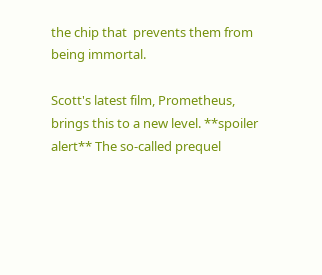the chip that  prevents them from being immortal.

Scott's latest film, Prometheus, brings this to a new level. **spoiler alert** The so-called prequel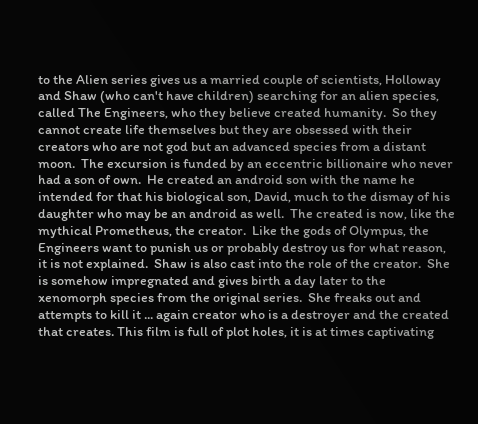to the Alien series gives us a married couple of scientists, Holloway and Shaw (who can't have children) searching for an alien species, called The Engineers, who they believe created humanity.  So they cannot create life themselves but they are obsessed with their creators who are not god but an advanced species from a distant moon.  The excursion is funded by an eccentric billionaire who never had a son of own.  He created an android son with the name he intended for that his biological son, David, much to the dismay of his daughter who may be an android as well.  The created is now, like the mythical Prometheus, the creator.  Like the gods of Olympus, the Engineers want to punish us or probably destroy us for what reason, it is not explained.  Shaw is also cast into the role of the creator.  She is somehow impregnated and gives birth a day later to the xenomorph species from the original series.  She freaks out and attempts to kill it ... again creator who is a destroyer and the created that creates. This film is full of plot holes, it is at times captivating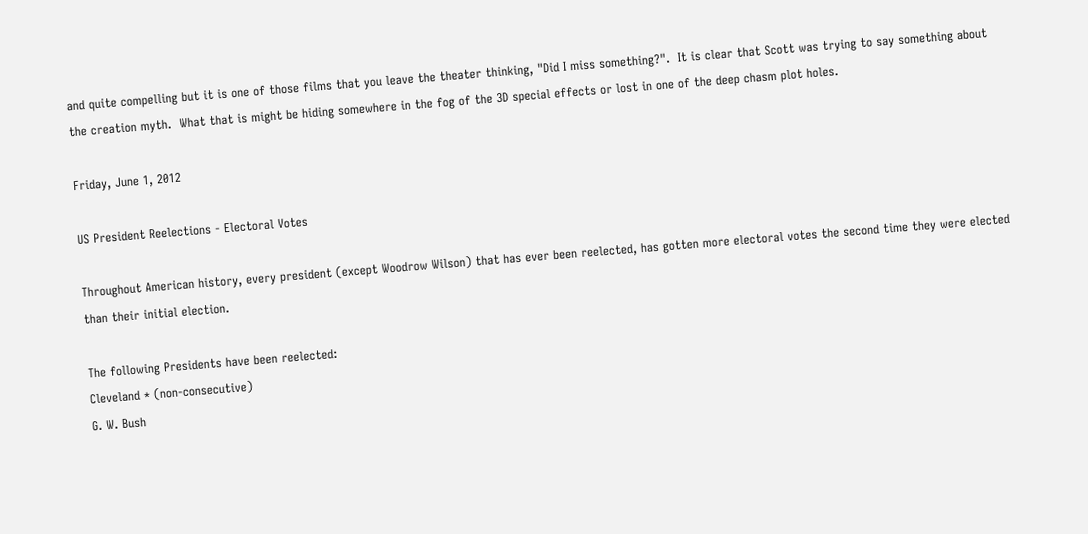and quite compelling but it is one of those films that you leave the theater thinking, "Did I miss something?".  It is clear that Scott was trying to say something about the creation myth.  What that is might be hiding somewhere in the fog of the 3D special effects or lost in one of the deep chasm plot holes.

Friday, June 1, 2012

US President Reelections - Electoral Votes

Throughout American history, every president (except Woodrow Wilson) that has ever been reelected, has gotten more electoral votes the second time they were elected than their initial election.

The following Presidents have been reelected:
Cleveland * (non-consecutive)
G. W. Bush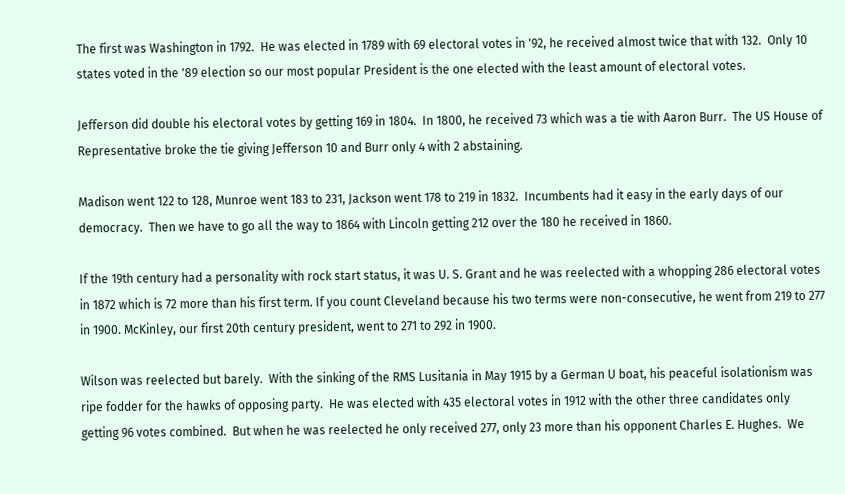The first was Washington in 1792.  He was elected in 1789 with 69 electoral votes in '92, he received almost twice that with 132.  Only 10 states voted in the '89 election so our most popular President is the one elected with the least amount of electoral votes.

Jefferson did double his electoral votes by getting 169 in 1804.  In 1800, he received 73 which was a tie with Aaron Burr.  The US House of Representative broke the tie giving Jefferson 10 and Burr only 4 with 2 abstaining.

Madison went 122 to 128, Munroe went 183 to 231, Jackson went 178 to 219 in 1832.  Incumbents had it easy in the early days of our democracy.  Then we have to go all the way to 1864 with Lincoln getting 212 over the 180 he received in 1860.

If the 19th century had a personality with rock start status, it was U. S. Grant and he was reelected with a whopping 286 electoral votes in 1872 which is 72 more than his first term. If you count Cleveland because his two terms were non-consecutive, he went from 219 to 277 in 1900. McKinley, our first 20th century president, went to 271 to 292 in 1900.

Wilson was reelected but barely.  With the sinking of the RMS Lusitania in May 1915 by a German U boat, his peaceful isolationism was ripe fodder for the hawks of opposing party.  He was elected with 435 electoral votes in 1912 with the other three candidates only getting 96 votes combined.  But when he was reelected he only received 277, only 23 more than his opponent Charles E. Hughes.  We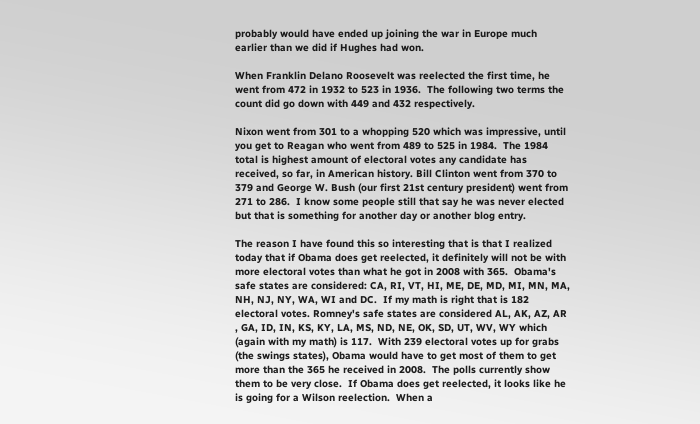probably would have ended up joining the war in Europe much earlier than we did if Hughes had won.

When Franklin Delano Roosevelt was reelected the first time, he went from 472 in 1932 to 523 in 1936.  The following two terms the count did go down with 449 and 432 respectively.

Nixon went from 301 to a whopping 520 which was impressive, until you get to Reagan who went from 489 to 525 in 1984.  The 1984 total is highest amount of electoral votes any candidate has received, so far, in American history. Bill Clinton went from 370 to 379 and George W. Bush (our first 21st century president) went from 271 to 286.  I know some people still that say he was never elected but that is something for another day or another blog entry.

The reason I have found this so interesting that is that I realized today that if Obama does get reelected, it definitely will not be with more electoral votes than what he got in 2008 with 365.  Obama's safe states are considered: CA, RI, VT, HI, ME, DE, MD, MI, MN, MA, NH, NJ, NY, WA, WI and DC.  If my math is right that is 182 electoral votes. Romney's safe states are considered AL, AK, AZ, AR , GA, ID, IN, KS, KY, LA, MS, ND, NE, OK, SD, UT, WV, WY which (again with my math) is 117.  With 239 electoral votes up for grabs (the swings states), Obama would have to get most of them to get more than the 365 he received in 2008.  The polls currently show them to be very close.  If Obama does get reelected, it looks like he is going for a Wilson reelection.  When a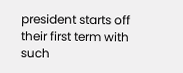president starts off their first term with such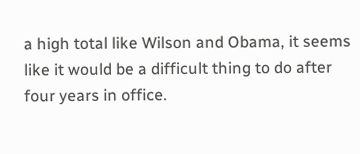a high total like Wilson and Obama, it seems like it would be a difficult thing to do after four years in office.